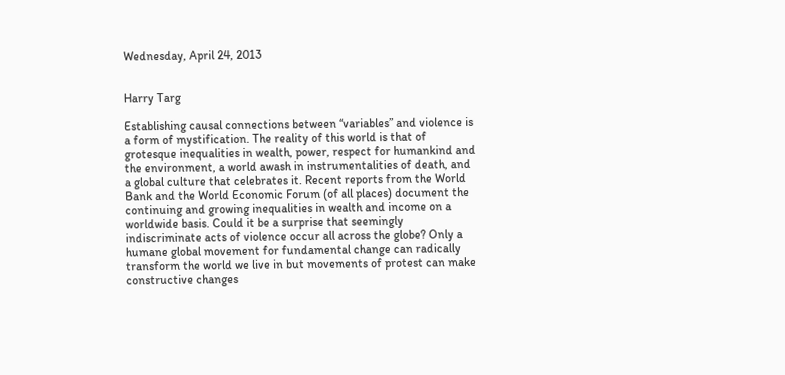Wednesday, April 24, 2013


Harry Targ

Establishing causal connections between “variables” and violence is a form of mystification. The reality of this world is that of grotesque inequalities in wealth, power, respect for humankind and the environment, a world awash in instrumentalities of death, and a global culture that celebrates it. Recent reports from the World Bank and the World Economic Forum (of all places) document the continuing and growing inequalities in wealth and income on a worldwide basis. Could it be a surprise that seemingly indiscriminate acts of violence occur all across the globe? Only a humane global movement for fundamental change can radically transform the world we live in but movements of protest can make constructive changes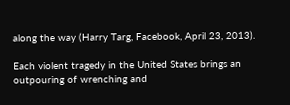along the way (Harry Targ, Facebook, April 23, 2013).

Each violent tragedy in the United States brings an outpouring of wrenching and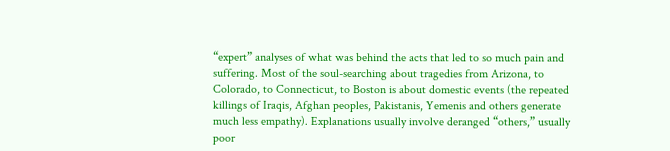“expert” analyses of what was behind the acts that led to so much pain and suffering. Most of the soul-searching about tragedies from Arizona, to Colorado, to Connecticut, to Boston is about domestic events (the repeated killings of Iraqis, Afghan peoples, Pakistanis, Yemenis and others generate much less empathy). Explanations usually involve deranged “others,” usually poor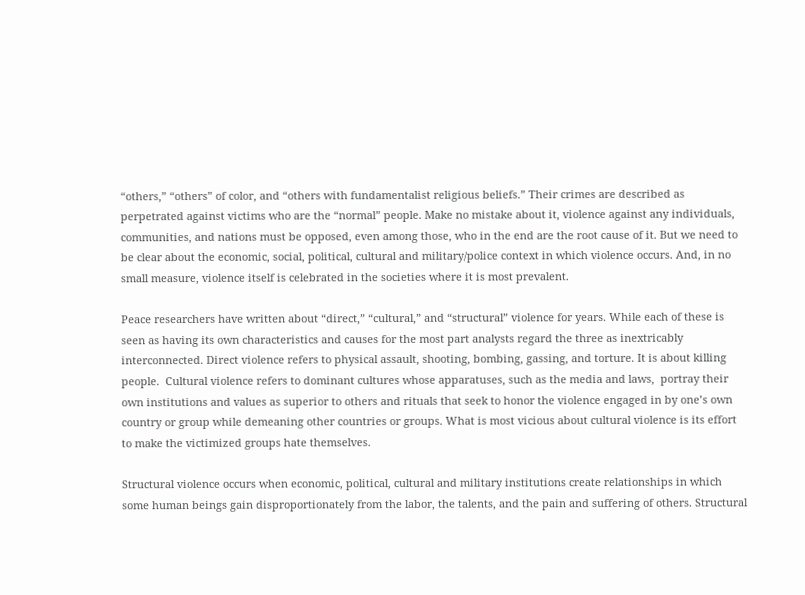“others,” “others” of color, and “others with fundamentalist religious beliefs.” Their crimes are described as perpetrated against victims who are the “normal” people. Make no mistake about it, violence against any individuals, communities, and nations must be opposed, even among those, who in the end are the root cause of it. But we need to be clear about the economic, social, political, cultural and military/police context in which violence occurs. And, in no small measure, violence itself is celebrated in the societies where it is most prevalent.

Peace researchers have written about “direct,” “cultural,” and “structural” violence for years. While each of these is seen as having its own characteristics and causes for the most part analysts regard the three as inextricably interconnected. Direct violence refers to physical assault, shooting, bombing, gassing, and torture. It is about killing people.  Cultural violence refers to dominant cultures whose apparatuses, such as the media and laws,  portray their own institutions and values as superior to others and rituals that seek to honor the violence engaged in by one’s own country or group while demeaning other countries or groups. What is most vicious about cultural violence is its effort to make the victimized groups hate themselves.

Structural violence occurs when economic, political, cultural and military institutions create relationships in which some human beings gain disproportionately from the labor, the talents, and the pain and suffering of others. Structural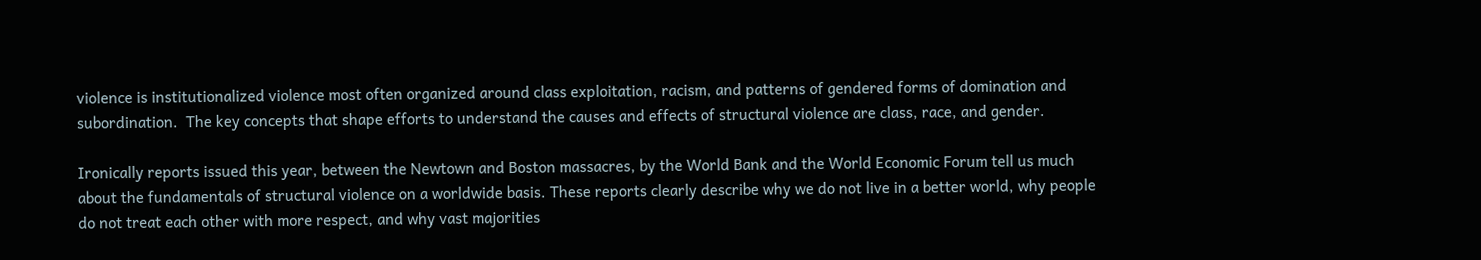violence is institutionalized violence most often organized around class exploitation, racism, and patterns of gendered forms of domination and subordination.  The key concepts that shape efforts to understand the causes and effects of structural violence are class, race, and gender.

Ironically reports issued this year, between the Newtown and Boston massacres, by the World Bank and the World Economic Forum tell us much about the fundamentals of structural violence on a worldwide basis. These reports clearly describe why we do not live in a better world, why people do not treat each other with more respect, and why vast majorities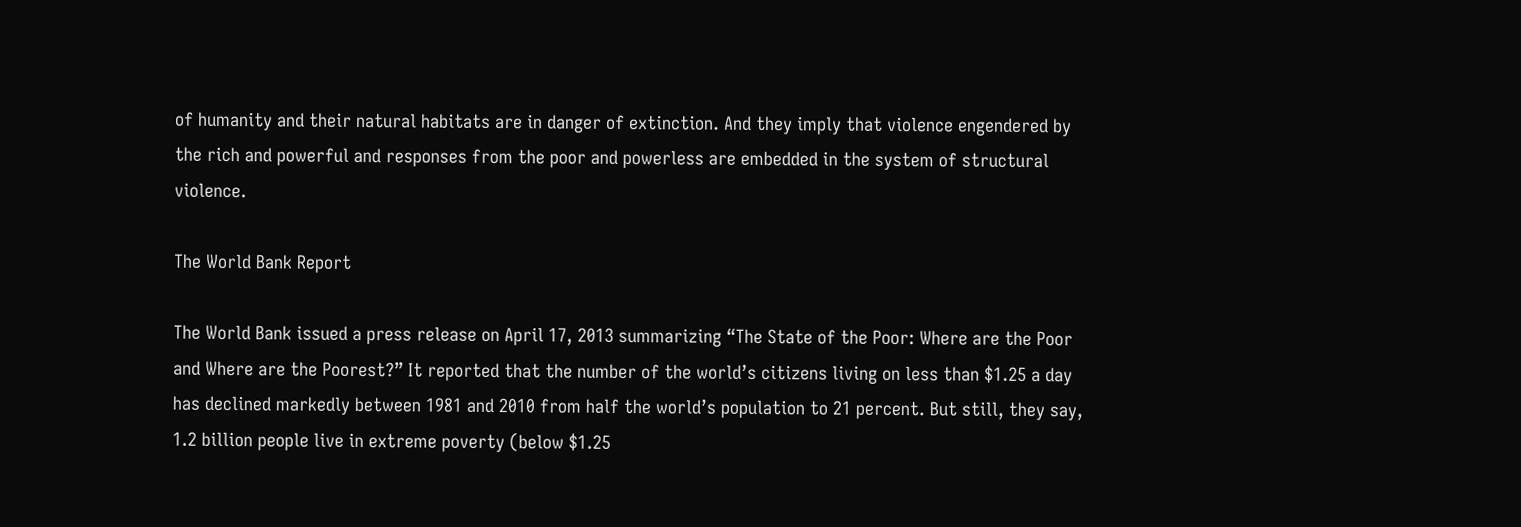of humanity and their natural habitats are in danger of extinction. And they imply that violence engendered by the rich and powerful and responses from the poor and powerless are embedded in the system of structural violence.

The World Bank Report

The World Bank issued a press release on April 17, 2013 summarizing “The State of the Poor: Where are the Poor and Where are the Poorest?” It reported that the number of the world’s citizens living on less than $1.25 a day has declined markedly between 1981 and 2010 from half the world’s population to 21 percent. But still, they say, 1.2 billion people live in extreme poverty (below $1.25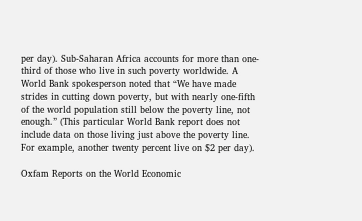per day). Sub-Saharan Africa accounts for more than one-third of those who live in such poverty worldwide. A World Bank spokesperson noted that “We have made strides in cutting down poverty, but with nearly one-fifth of the world population still below the poverty line, not enough.” (This particular World Bank report does not include data on those living just above the poverty line. For example, another twenty percent live on $2 per day).

Oxfam Reports on the World Economic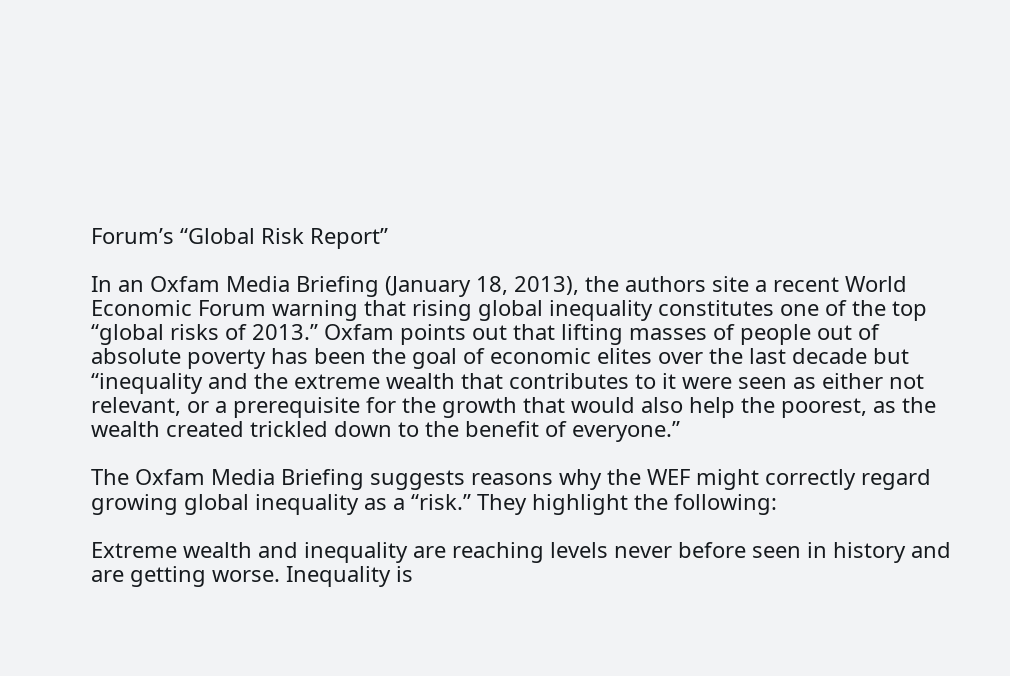Forum’s “Global Risk Report”

In an Oxfam Media Briefing (January 18, 2013), the authors site a recent World Economic Forum warning that rising global inequality constitutes one of the top “global risks of 2013.” Oxfam points out that lifting masses of people out of absolute poverty has been the goal of economic elites over the last decade but “inequality and the extreme wealth that contributes to it were seen as either not relevant, or a prerequisite for the growth that would also help the poorest, as the wealth created trickled down to the benefit of everyone.”

The Oxfam Media Briefing suggests reasons why the WEF might correctly regard growing global inequality as a “risk.” They highlight the following:

Extreme wealth and inequality are reaching levels never before seen in history and are getting worse. Inequality is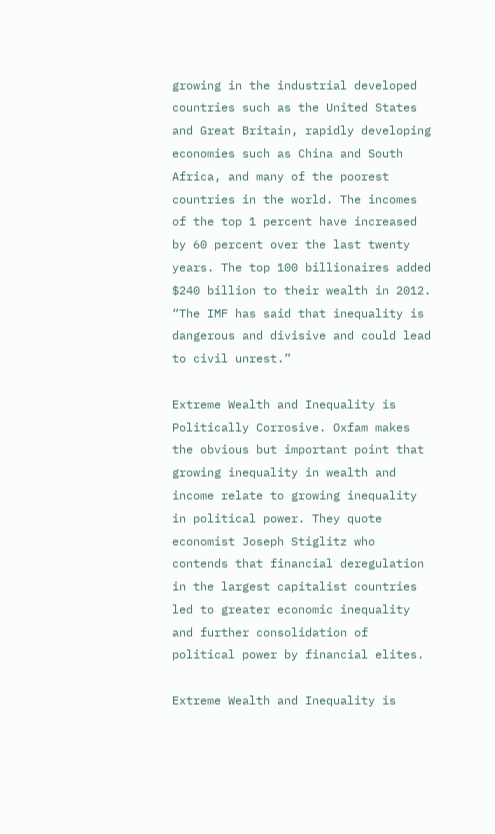growing in the industrial developed countries such as the United States and Great Britain, rapidly developing economies such as China and South Africa, and many of the poorest countries in the world. The incomes of the top 1 percent have increased by 60 percent over the last twenty years. The top 100 billionaires added $240 billion to their wealth in 2012. “The IMF has said that inequality is dangerous and divisive and could lead to civil unrest.”

Extreme Wealth and Inequality is Politically Corrosive. Oxfam makes the obvious but important point that growing inequality in wealth and income relate to growing inequality in political power. They quote economist Joseph Stiglitz who contends that financial deregulation in the largest capitalist countries led to greater economic inequality and further consolidation of political power by financial elites.

Extreme Wealth and Inequality is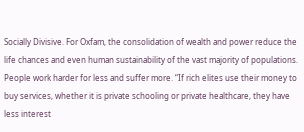Socially Divisive. For Oxfam, the consolidation of wealth and power reduce the life chances and even human sustainability of the vast majority of populations. People work harder for less and suffer more. “If rich elites use their money to buy services, whether it is private schooling or private healthcare, they have less interest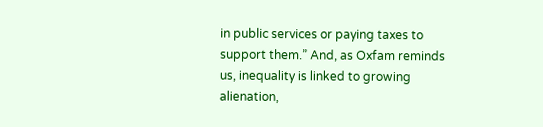in public services or paying taxes to support them.” And, as Oxfam reminds us, inequality is linked to growing alienation,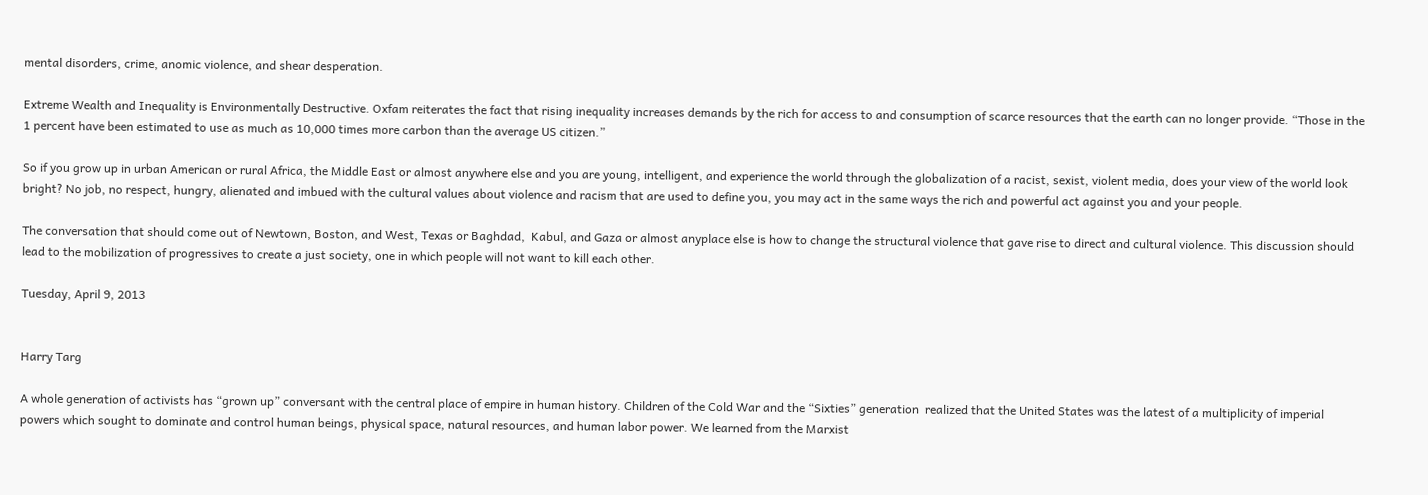mental disorders, crime, anomic violence, and shear desperation.

Extreme Wealth and Inequality is Environmentally Destructive. Oxfam reiterates the fact that rising inequality increases demands by the rich for access to and consumption of scarce resources that the earth can no longer provide. “Those in the 1 percent have been estimated to use as much as 10,000 times more carbon than the average US citizen.”

So if you grow up in urban American or rural Africa, the Middle East or almost anywhere else and you are young, intelligent, and experience the world through the globalization of a racist, sexist, violent media, does your view of the world look bright? No job, no respect, hungry, alienated and imbued with the cultural values about violence and racism that are used to define you, you may act in the same ways the rich and powerful act against you and your people.

The conversation that should come out of Newtown, Boston, and West, Texas or Baghdad,  Kabul, and Gaza or almost anyplace else is how to change the structural violence that gave rise to direct and cultural violence. This discussion should lead to the mobilization of progressives to create a just society, one in which people will not want to kill each other.

Tuesday, April 9, 2013


Harry Targ

A whole generation of activists has “grown up” conversant with the central place of empire in human history. Children of the Cold War and the “Sixties” generation  realized that the United States was the latest of a multiplicity of imperial powers which sought to dominate and control human beings, physical space, natural resources, and human labor power. We learned from the Marxist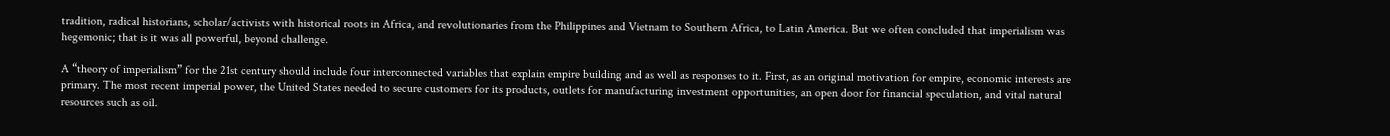tradition, radical historians, scholar/activists with historical roots in Africa, and revolutionaries from the Philippines and Vietnam to Southern Africa, to Latin America. But we often concluded that imperialism was hegemonic; that is it was all powerful, beyond challenge.

A “theory of imperialism” for the 21st century should include four interconnected variables that explain empire building and as well as responses to it. First, as an original motivation for empire, economic interests are primary. The most recent imperial power, the United States needed to secure customers for its products, outlets for manufacturing investment opportunities, an open door for financial speculation, and vital natural resources such as oil.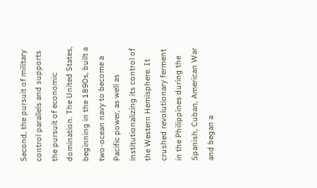Second, the pursuit of military control parallels and supports the pursuit of economic domination. The United States, beginning in the 1890s, built a two-ocean navy to become a Pacific power, as well as institutionalizing its control of the Western Hemisphere. It crushed revolutionary ferment in the Philippines during the Spanish, Cuban, American War  and began a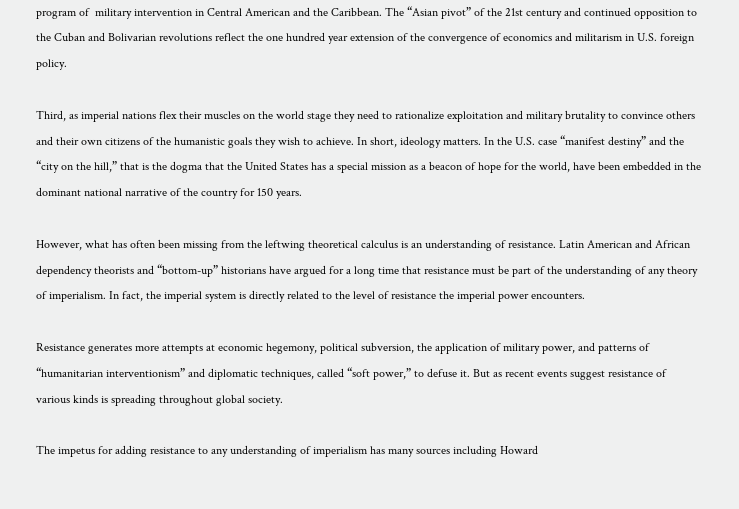program of  military intervention in Central American and the Caribbean. The “Asian pivot” of the 21st century and continued opposition to the Cuban and Bolivarian revolutions reflect the one hundred year extension of the convergence of economics and militarism in U.S. foreign policy.

Third, as imperial nations flex their muscles on the world stage they need to rationalize exploitation and military brutality to convince others and their own citizens of the humanistic goals they wish to achieve. In short, ideology matters. In the U.S. case “manifest destiny” and the “city on the hill,” that is the dogma that the United States has a special mission as a beacon of hope for the world, have been embedded in the dominant national narrative of the country for 150 years.

However, what has often been missing from the leftwing theoretical calculus is an understanding of resistance. Latin American and African dependency theorists and “bottom-up” historians have argued for a long time that resistance must be part of the understanding of any theory of imperialism. In fact, the imperial system is directly related to the level of resistance the imperial power encounters.

Resistance generates more attempts at economic hegemony, political subversion, the application of military power, and patterns of “humanitarian interventionism” and diplomatic techniques, called “soft power,” to defuse it. But as recent events suggest resistance of various kinds is spreading throughout global society.

The impetus for adding resistance to any understanding of imperialism has many sources including Howard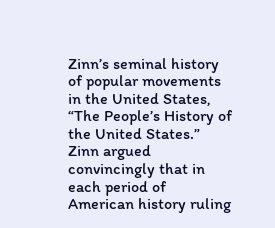Zinn’s seminal history of popular movements in the United States, “The People’s History of the United States.” Zinn argued convincingly that in each period of American history ruling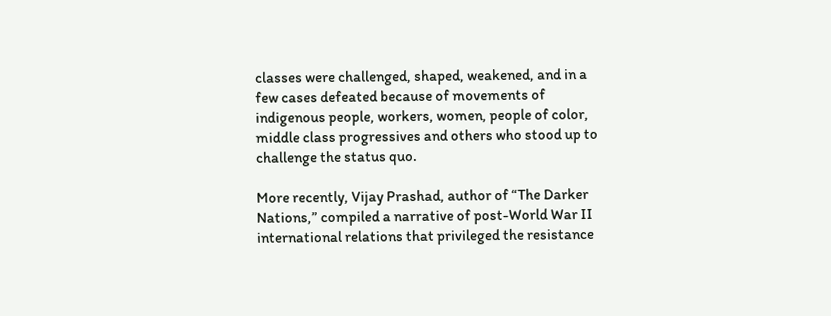classes were challenged, shaped, weakened, and in a few cases defeated because of movements of indigenous people, workers, women, people of color, middle class progressives and others who stood up to challenge the status quo.

More recently, Vijay Prashad, author of “The Darker Nations,” compiled a narrative of post-World War II international relations that privileged the resistance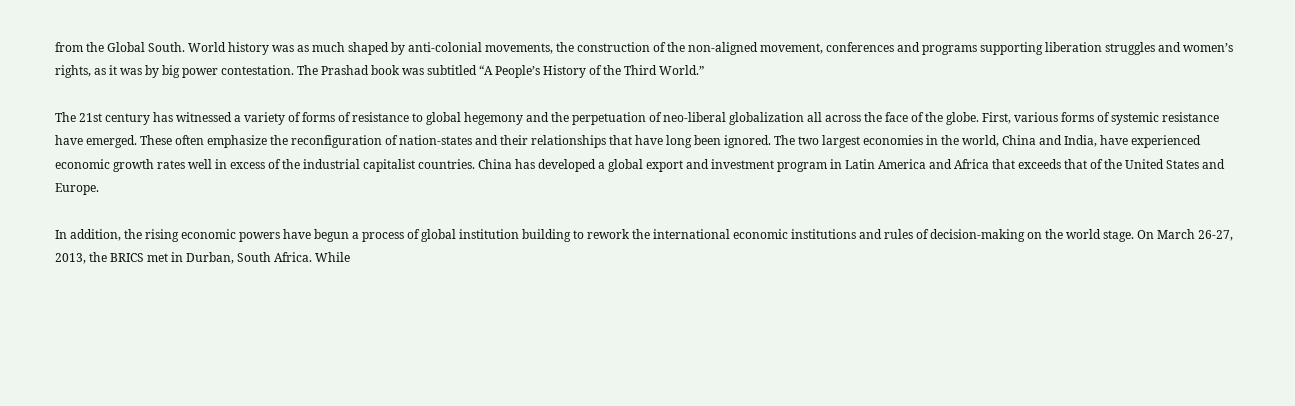from the Global South. World history was as much shaped by anti-colonial movements, the construction of the non-aligned movement, conferences and programs supporting liberation struggles and women’s rights, as it was by big power contestation. The Prashad book was subtitled “A People’s History of the Third World.”

The 21st century has witnessed a variety of forms of resistance to global hegemony and the perpetuation of neo-liberal globalization all across the face of the globe. First, various forms of systemic resistance have emerged. These often emphasize the reconfiguration of nation-states and their relationships that have long been ignored. The two largest economies in the world, China and India, have experienced economic growth rates well in excess of the industrial capitalist countries. China has developed a global export and investment program in Latin America and Africa that exceeds that of the United States and Europe.

In addition, the rising economic powers have begun a process of global institution building to rework the international economic institutions and rules of decision-making on the world stage. On March 26-27, 2013, the BRICS met in Durban, South Africa. While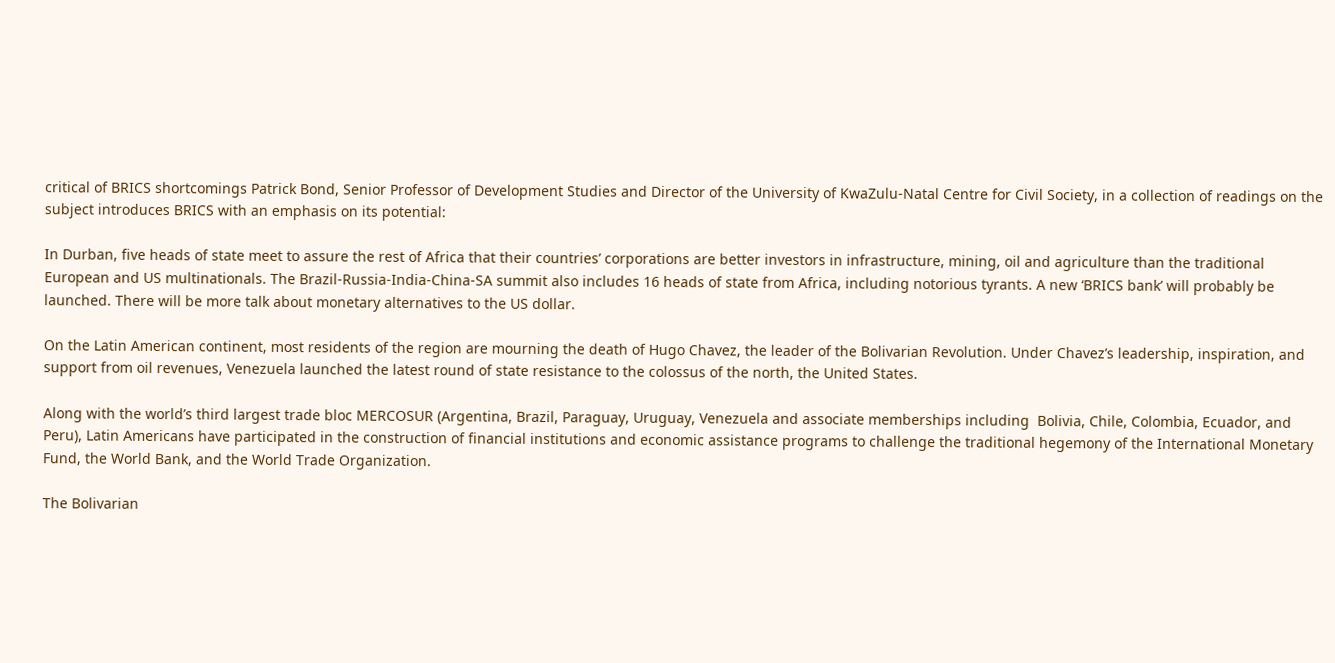critical of BRICS shortcomings Patrick Bond, Senior Professor of Development Studies and Director of the University of KwaZulu-Natal Centre for Civil Society, in a collection of readings on the subject introduces BRICS with an emphasis on its potential:

In Durban, five heads of state meet to assure the rest of Africa that their countries’ corporations are better investors in infrastructure, mining, oil and agriculture than the traditional European and US multinationals. The Brazil-Russia-India-China-SA summit also includes 16 heads of state from Africa, including notorious tyrants. A new ‘BRICS bank’ will probably be launched. There will be more talk about monetary alternatives to the US dollar.

On the Latin American continent, most residents of the region are mourning the death of Hugo Chavez, the leader of the Bolivarian Revolution. Under Chavez’s leadership, inspiration, and support from oil revenues, Venezuela launched the latest round of state resistance to the colossus of the north, the United States.

Along with the world’s third largest trade bloc MERCOSUR (Argentina, Brazil, Paraguay, Uruguay, Venezuela and associate memberships including  Bolivia, Chile, Colombia, Ecuador, and Peru), Latin Americans have participated in the construction of financial institutions and economic assistance programs to challenge the traditional hegemony of the International Monetary Fund, the World Bank, and the World Trade Organization.

The Bolivarian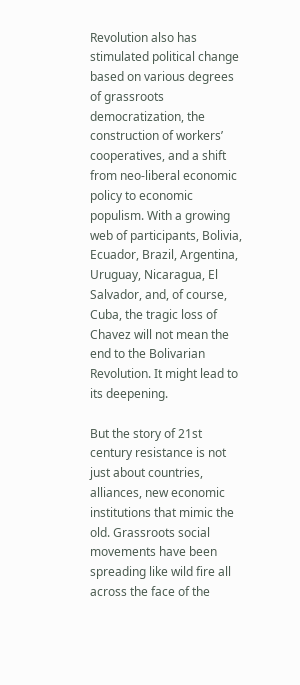Revolution also has stimulated political change based on various degrees of grassroots democratization, the construction of workers’ cooperatives, and a shift from neo-liberal economic policy to economic populism. With a growing web of participants, Bolivia, Ecuador, Brazil, Argentina, Uruguay, Nicaragua, El Salvador, and, of course, Cuba, the tragic loss of Chavez will not mean the end to the Bolivarian Revolution. It might lead to its deepening.

But the story of 21st century resistance is not just about countries, alliances, new economic institutions that mimic the old. Grassroots social movements have been spreading like wild fire all across the face of the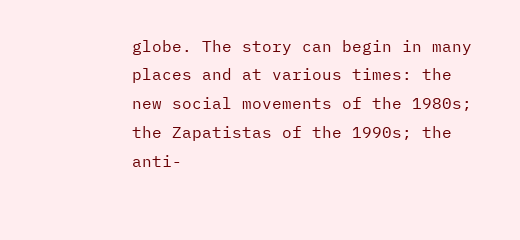globe. The story can begin in many places and at various times: the new social movements of the 1980s; the Zapatistas of the 1990s; the anti-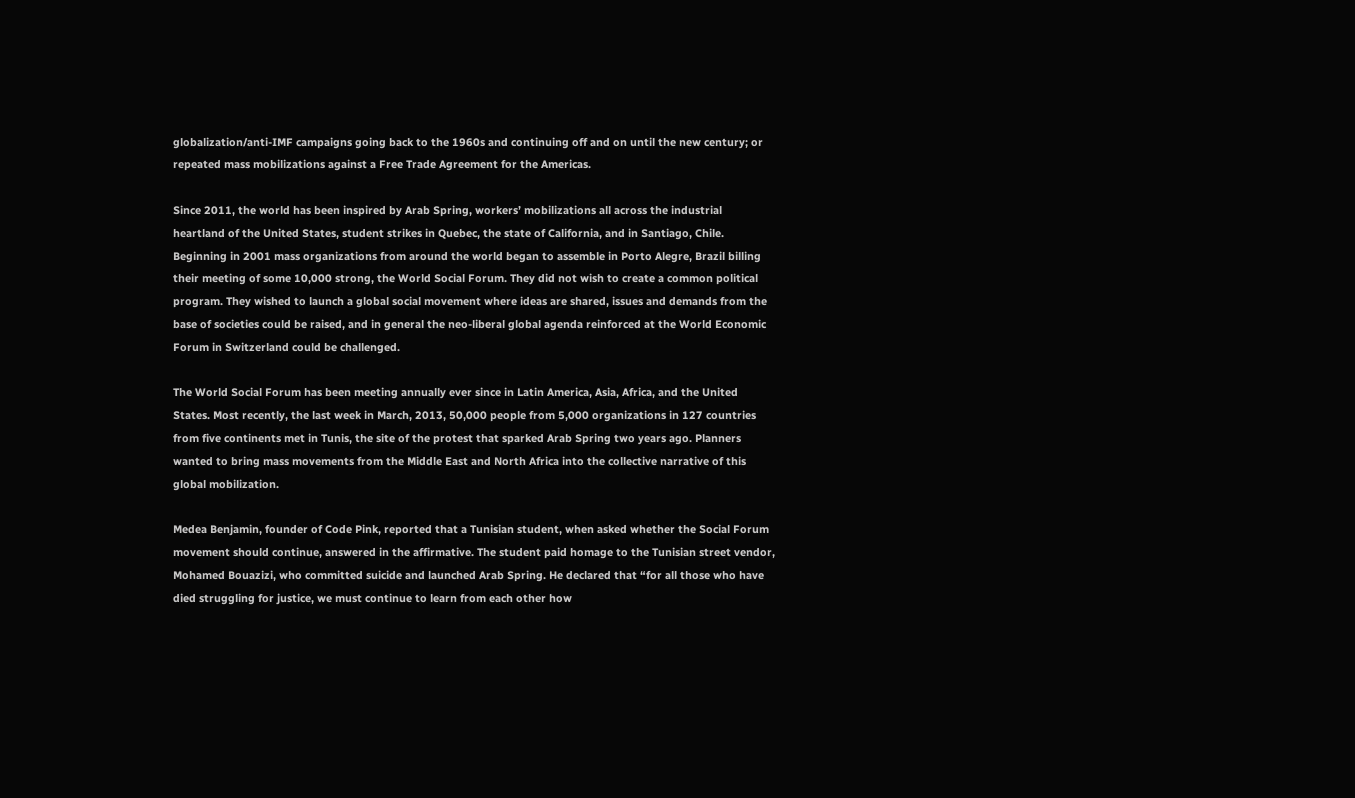globalization/anti-IMF campaigns going back to the 1960s and continuing off and on until the new century; or repeated mass mobilizations against a Free Trade Agreement for the Americas.

Since 2011, the world has been inspired by Arab Spring, workers’ mobilizations all across the industrial heartland of the United States, student strikes in Quebec, the state of California, and in Santiago, Chile. Beginning in 2001 mass organizations from around the world began to assemble in Porto Alegre, Brazil billing their meeting of some 10,000 strong, the World Social Forum. They did not wish to create a common political program. They wished to launch a global social movement where ideas are shared, issues and demands from the base of societies could be raised, and in general the neo-liberal global agenda reinforced at the World Economic Forum in Switzerland could be challenged.

The World Social Forum has been meeting annually ever since in Latin America, Asia, Africa, and the United States. Most recently, the last week in March, 2013, 50,000 people from 5,000 organizations in 127 countries from five continents met in Tunis, the site of the protest that sparked Arab Spring two years ago. Planners wanted to bring mass movements from the Middle East and North Africa into the collective narrative of this global mobilization.

Medea Benjamin, founder of Code Pink, reported that a Tunisian student, when asked whether the Social Forum movement should continue, answered in the affirmative. The student paid homage to the Tunisian street vendor, Mohamed Bouazizi, who committed suicide and launched Arab Spring. He declared that “for all those who have died struggling for justice, we must continue to learn from each other how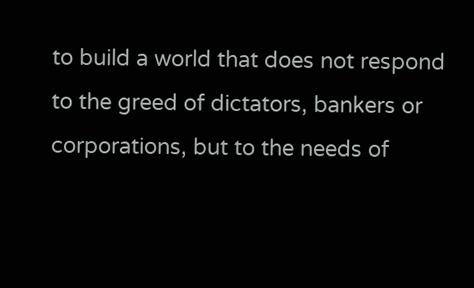to build a world that does not respond to the greed of dictators, bankers or corporations, but to the needs of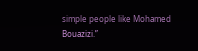simple people like Mohamed Bouazizi.”